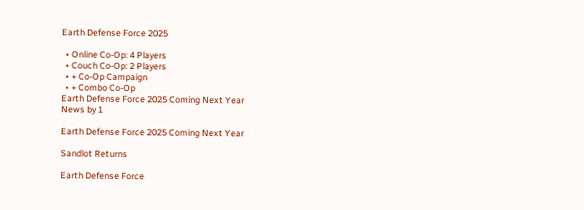Earth Defense Force 2025

  • Online Co-Op: 4 Players
  • Couch Co-Op: 2 Players
  • + Co-Op Campaign
  • + Combo Co-Op
Earth Defense Force 2025 Coming Next Year
News by 1

Earth Defense Force 2025 Coming Next Year

Sandlot Returns

Earth Defense Force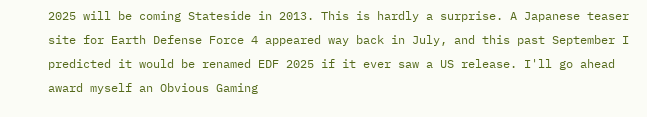2025 will be coming Stateside in 2013. This is hardly a surprise. A Japanese teaser site for Earth Defense Force 4 appeared way back in July, and this past September I predicted it would be renamed EDF 2025 if it ever saw a US release. I'll go ahead award myself an Obvious Gaming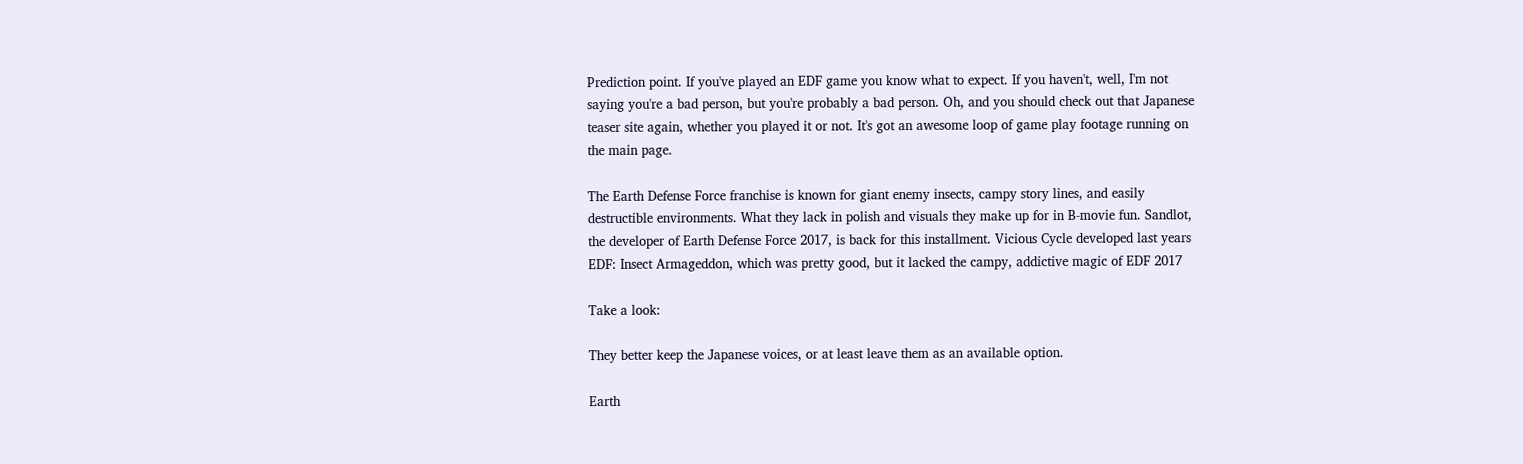Prediction point. If you've played an EDF game you know what to expect. If you haven't, well, I'm not saying you're a bad person, but you're probably a bad person. Oh, and you should check out that Japanese teaser site again, whether you played it or not. It's got an awesome loop of game play footage running on the main page.

The Earth Defense Force franchise is known for giant enemy insects, campy story lines, and easily destructible environments. What they lack in polish and visuals they make up for in B-movie fun. Sandlot, the developer of Earth Defense Force 2017, is back for this installment. Vicious Cycle developed last years EDF: Insect Armageddon, which was pretty good, but it lacked the campy, addictive magic of EDF 2017

Take a look:

They better keep the Japanese voices, or at least leave them as an available option.

Earth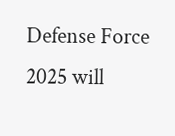Defense Force 2025 will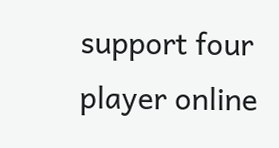support four player online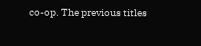co-op. The previous titles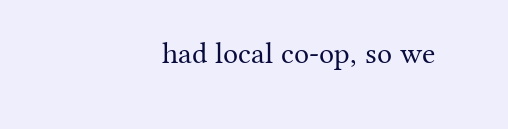had local co-op, so we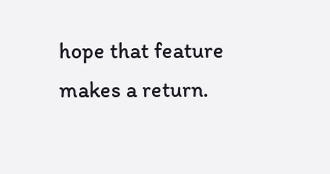hope that feature makes a return.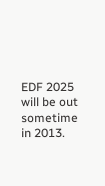EDF 2025 will be out sometime in 2013.